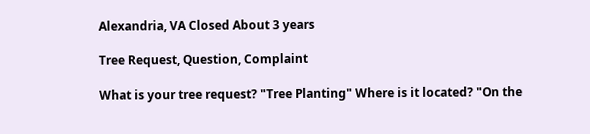Alexandria, VA Closed About 3 years

Tree Request, Question, Complaint

What is your tree request? "Tree Planting" Where is it located? "On the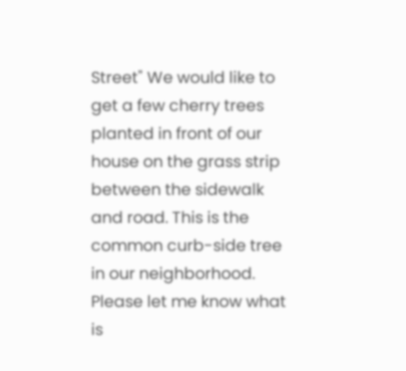Street" We would like to get a few cherry trees planted in front of our house on the grass strip between the sidewalk and road. This is the common curb-side tree in our neighborhood. Please let me know what is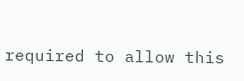required to allow this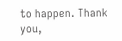to happen. Thank you,